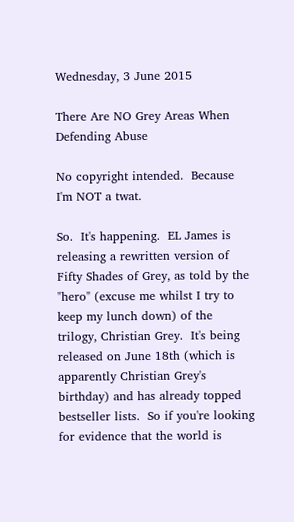Wednesday, 3 June 2015

There Are NO Grey Areas When Defending Abuse

No copyright intended.  Because I'm NOT a twat.

So.  It's happening.  EL James is releasing a rewritten version of Fifty Shades of Grey, as told by the "hero" (excuse me whilst I try to keep my lunch down) of the trilogy, Christian Grey.  It's being released on June 18th (which is apparently Christian Grey's birthday) and has already topped bestseller lists.  So if you're looking for evidence that the world is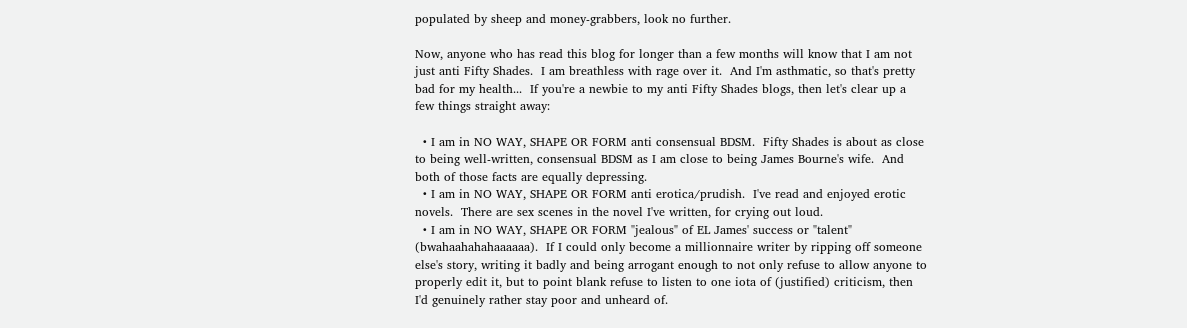populated by sheep and money-grabbers, look no further.

Now, anyone who has read this blog for longer than a few months will know that I am not just anti Fifty Shades.  I am breathless with rage over it.  And I'm asthmatic, so that's pretty bad for my health...  If you're a newbie to my anti Fifty Shades blogs, then let's clear up a few things straight away:

  • I am in NO WAY, SHAPE OR FORM anti consensual BDSM.  Fifty Shades is about as close to being well-written, consensual BDSM as I am close to being James Bourne's wife.  And both of those facts are equally depressing.
  • I am in NO WAY, SHAPE OR FORM anti erotica/prudish.  I've read and enjoyed erotic novels.  There are sex scenes in the novel I've written, for crying out loud.
  • I am in NO WAY, SHAPE OR FORM "jealous" of EL James' success or "talent" (bwahaahahahaaaaaa).  If I could only become a millionnaire writer by ripping off someone else's story, writing it badly and being arrogant enough to not only refuse to allow anyone to properly edit it, but to point blank refuse to listen to one iota of (justified) criticism, then I'd genuinely rather stay poor and unheard of.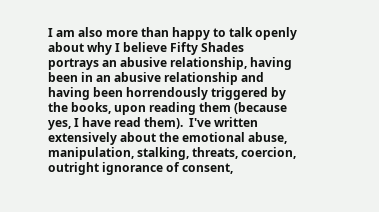I am also more than happy to talk openly about why I believe Fifty Shades portrays an abusive relationship, having been in an abusive relationship and having been horrendously triggered by the books, upon reading them (because yes, I have read them).  I've written extensively about the emotional abuse, manipulation, stalking, threats, coercion, outright ignorance of consent,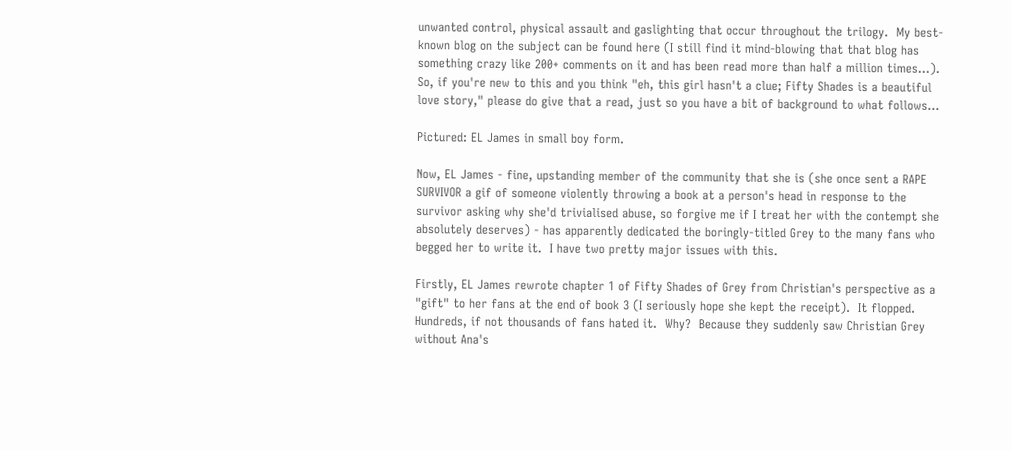unwanted control, physical assault and gaslighting that occur throughout the trilogy.  My best-known blog on the subject can be found here (I still find it mind-blowing that that blog has something crazy like 200+ comments on it and has been read more than half a million times...).  So, if you're new to this and you think "eh, this girl hasn't a clue; Fifty Shades is a beautiful love story," please do give that a read, just so you have a bit of background to what follows...

Pictured: EL James in small boy form.

Now, EL James - fine, upstanding member of the community that she is (she once sent a RAPE SURVIVOR a gif of someone violently throwing a book at a person's head in response to the survivor asking why she'd trivialised abuse, so forgive me if I treat her with the contempt she absolutely deserves) - has apparently dedicated the boringly-titled Grey to the many fans who begged her to write it.  I have two pretty major issues with this.

Firstly, EL James rewrote chapter 1 of Fifty Shades of Grey from Christian's perspective as a "gift" to her fans at the end of book 3 (I seriously hope she kept the receipt).  It flopped.  Hundreds, if not thousands of fans hated it.  Why?  Because they suddenly saw Christian Grey without Ana's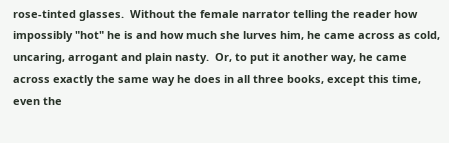rose-tinted glasses.  Without the female narrator telling the reader how impossibly "hot" he is and how much she lurves him, he came across as cold, uncaring, arrogant and plain nasty.  Or, to put it another way, he came across exactly the same way he does in all three books, except this time, even the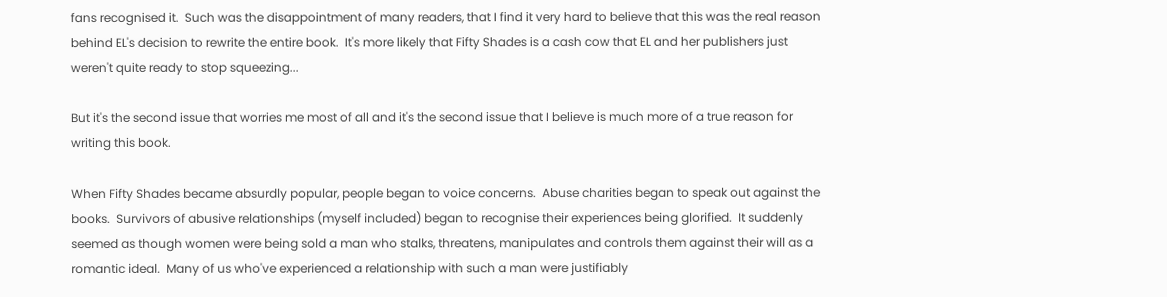fans recognised it.  Such was the disappointment of many readers, that I find it very hard to believe that this was the real reason behind EL's decision to rewrite the entire book.  It's more likely that Fifty Shades is a cash cow that EL and her publishers just weren't quite ready to stop squeezing...

But it's the second issue that worries me most of all and it's the second issue that I believe is much more of a true reason for writing this book.

When Fifty Shades became absurdly popular, people began to voice concerns.  Abuse charities began to speak out against the books.  Survivors of abusive relationships (myself included) began to recognise their experiences being glorified.  It suddenly seemed as though women were being sold a man who stalks, threatens, manipulates and controls them against their will as a romantic ideal.  Many of us who've experienced a relationship with such a man were justifiably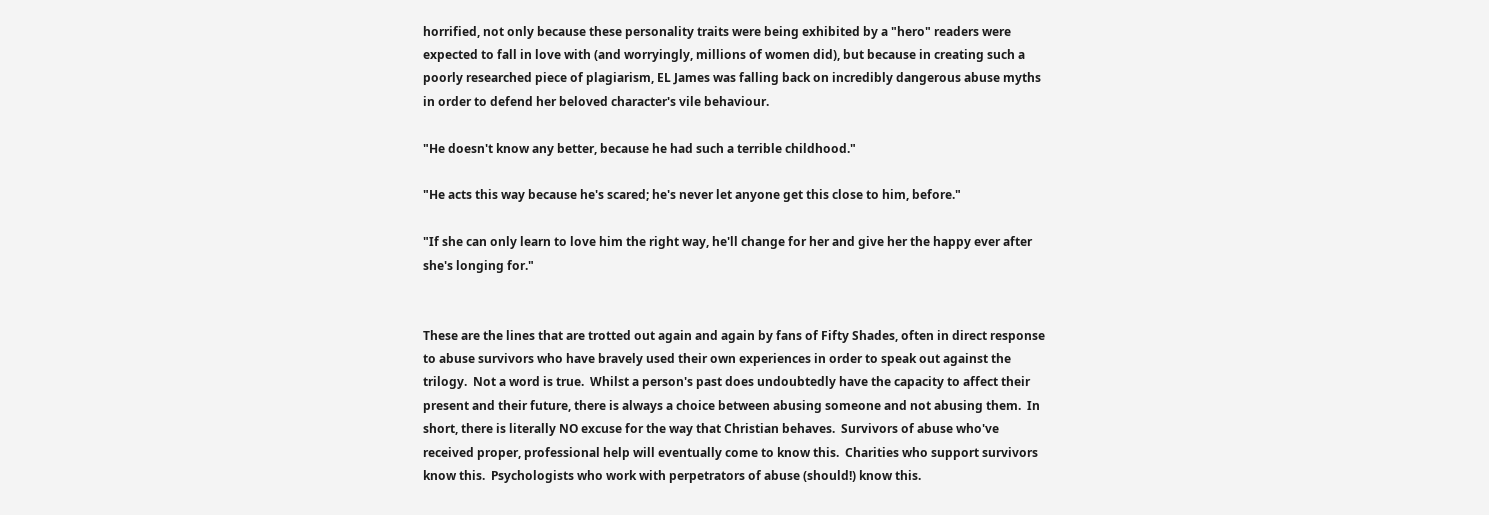horrified, not only because these personality traits were being exhibited by a "hero" readers were expected to fall in love with (and worryingly, millions of women did), but because in creating such a poorly researched piece of plagiarism, EL James was falling back on incredibly dangerous abuse myths in order to defend her beloved character's vile behaviour.

"He doesn't know any better, because he had such a terrible childhood."

"He acts this way because he's scared; he's never let anyone get this close to him, before."

"If she can only learn to love him the right way, he'll change for her and give her the happy ever after she's longing for."


These are the lines that are trotted out again and again by fans of Fifty Shades, often in direct response to abuse survivors who have bravely used their own experiences in order to speak out against the trilogy.  Not a word is true.  Whilst a person's past does undoubtedly have the capacity to affect their present and their future, there is always a choice between abusing someone and not abusing them.  In short, there is literally NO excuse for the way that Christian behaves.  Survivors of abuse who've received proper, professional help will eventually come to know this.  Charities who support survivors know this.  Psychologists who work with perpetrators of abuse (should!) know this.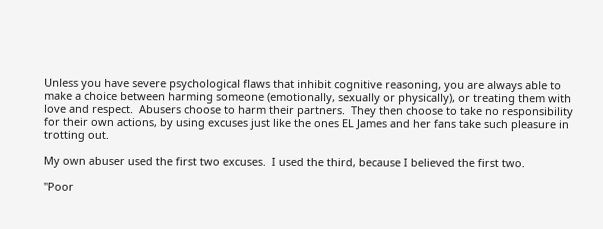Unless you have severe psychological flaws that inhibit cognitive reasoning, you are always able to make a choice between harming someone (emotionally, sexually or physically), or treating them with love and respect.  Abusers choose to harm their partners.  They then choose to take no responsibility for their own actions, by using excuses just like the ones EL James and her fans take such pleasure in trotting out.

My own abuser used the first two excuses.  I used the third, because I believed the first two.

"Poor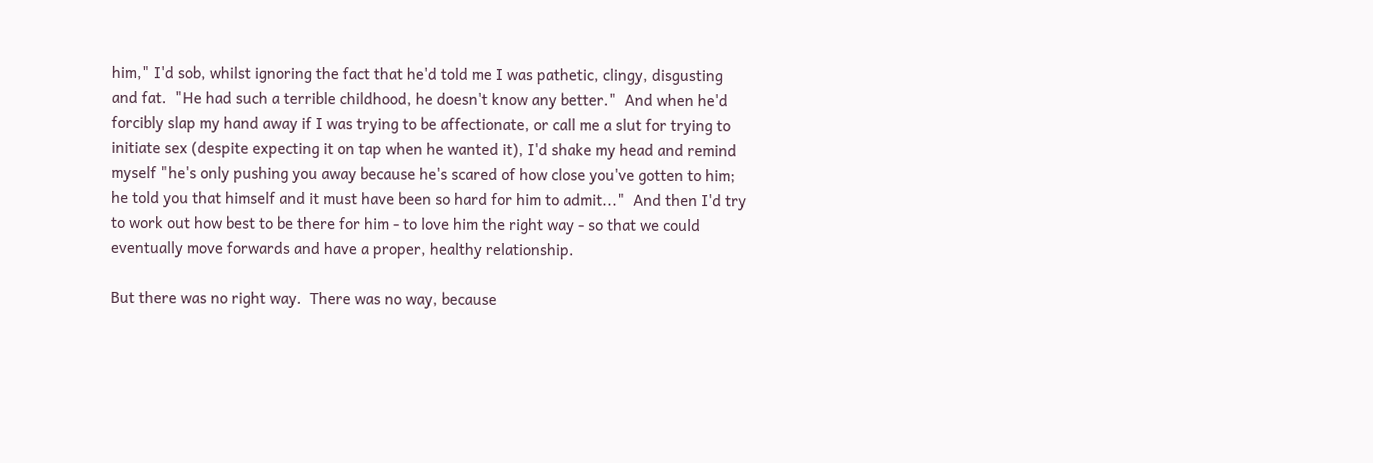him," I'd sob, whilst ignoring the fact that he'd told me I was pathetic, clingy, disgusting and fat.  "He had such a terrible childhood, he doesn't know any better."  And when he'd forcibly slap my hand away if I was trying to be affectionate, or call me a slut for trying to initiate sex (despite expecting it on tap when he wanted it), I'd shake my head and remind myself "he's only pushing you away because he's scared of how close you've gotten to him; he told you that himself and it must have been so hard for him to admit..."  And then I'd try to work out how best to be there for him - to love him the right way - so that we could eventually move forwards and have a proper, healthy relationship.

But there was no right way.  There was no way, because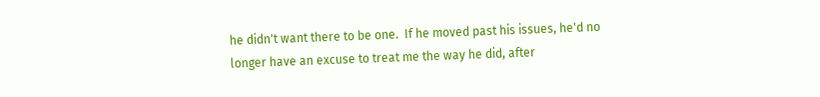he didn't want there to be one.  If he moved past his issues, he'd no longer have an excuse to treat me the way he did, after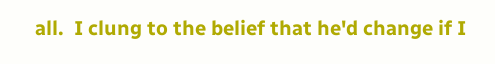all.  I clung to the belief that he'd change if I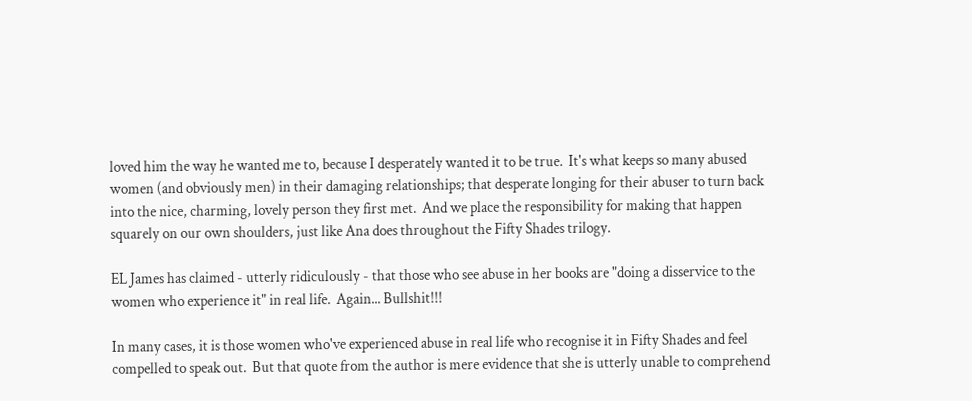loved him the way he wanted me to, because I desperately wanted it to be true.  It's what keeps so many abused women (and obviously men) in their damaging relationships; that desperate longing for their abuser to turn back into the nice, charming, lovely person they first met.  And we place the responsibility for making that happen squarely on our own shoulders, just like Ana does throughout the Fifty Shades trilogy.

EL James has claimed - utterly ridiculously - that those who see abuse in her books are "doing a disservice to the women who experience it" in real life.  Again... Bullshit!!!

In many cases, it is those women who've experienced abuse in real life who recognise it in Fifty Shades and feel compelled to speak out.  But that quote from the author is mere evidence that she is utterly unable to comprehend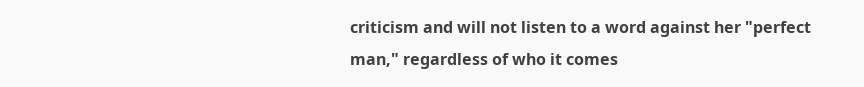criticism and will not listen to a word against her "perfect man," regardless of who it comes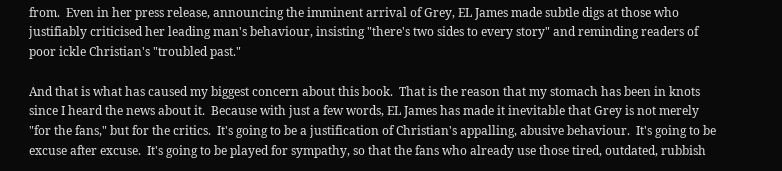from.  Even in her press release, announcing the imminent arrival of Grey, EL James made subtle digs at those who justifiably criticised her leading man's behaviour, insisting "there's two sides to every story" and reminding readers of poor ickle Christian's "troubled past."

And that is what has caused my biggest concern about this book.  That is the reason that my stomach has been in knots since I heard the news about it.  Because with just a few words, EL James has made it inevitable that Grey is not merely "for the fans," but for the critics.  It's going to be a justification of Christian's appalling, abusive behaviour.  It's going to be excuse after excuse.  It's going to be played for sympathy, so that the fans who already use those tired, outdated, rubbish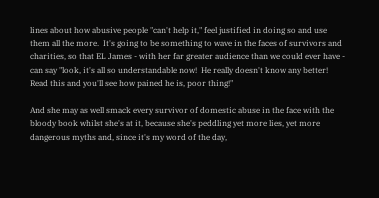lines about how abusive people "can't help it," feel justified in doing so and use them all the more.  It's going to be something to wave in the faces of survivors and charities, so that EL James - with her far greater audience than we could ever have - can say "look, it's all so understandable now!  He really doesn't know any better!  Read this and you'll see how pained he is, poor thing!"

And she may as well smack every survivor of domestic abuse in the face with the bloody book whilst she's at it, because she's peddling yet more lies, yet more dangerous myths and, since it's my word of the day,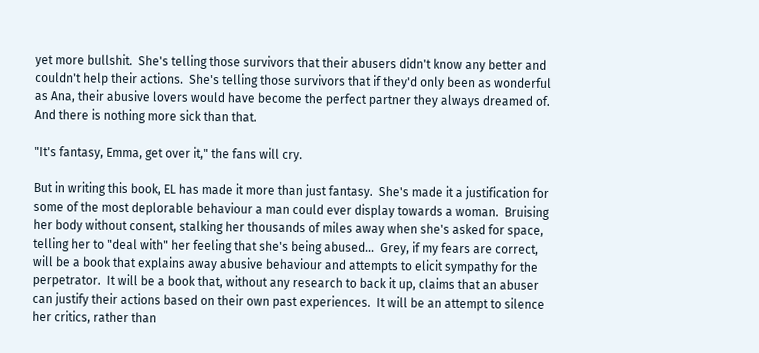yet more bullshit.  She's telling those survivors that their abusers didn't know any better and couldn't help their actions.  She's telling those survivors that if they'd only been as wonderful as Ana, their abusive lovers would have become the perfect partner they always dreamed of.  And there is nothing more sick than that.

"It's fantasy, Emma, get over it," the fans will cry.

But in writing this book, EL has made it more than just fantasy.  She's made it a justification for some of the most deplorable behaviour a man could ever display towards a woman.  Bruising her body without consent, stalking her thousands of miles away when she's asked for space, telling her to "deal with" her feeling that she's being abused...  Grey, if my fears are correct, will be a book that explains away abusive behaviour and attempts to elicit sympathy for the perpetrator.  It will be a book that, without any research to back it up, claims that an abuser can justify their actions based on their own past experiences.  It will be an attempt to silence her critics, rather than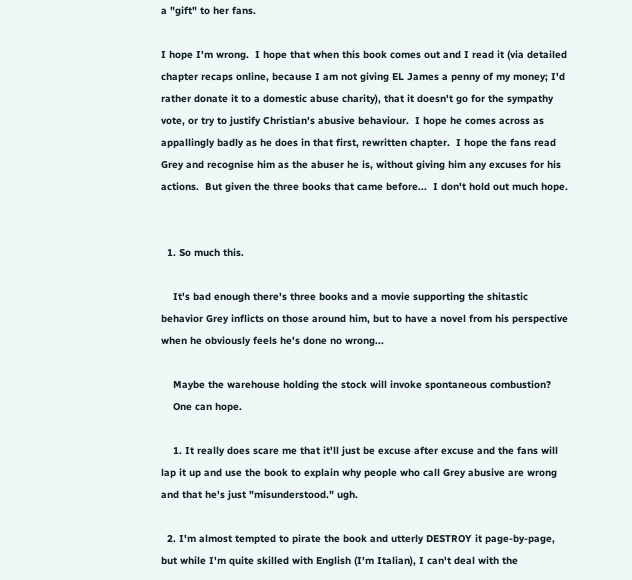a "gift" to her fans.

I hope I'm wrong.  I hope that when this book comes out and I read it (via detailed chapter recaps online, because I am not giving EL James a penny of my money; I'd rather donate it to a domestic abuse charity), that it doesn't go for the sympathy vote, or try to justify Christian's abusive behaviour.  I hope he comes across as appallingly badly as he does in that first, rewritten chapter.  I hope the fans read Grey and recognise him as the abuser he is, without giving him any excuses for his actions.  But given the three books that came before...  I don't hold out much hope.


  1. So much this.

    It's bad enough there's three books and a movie supporting the shitastic behavior Grey inflicts on those around him, but to have a novel from his perspective when he obviously feels he's done no wrong...

    Maybe the warehouse holding the stock will invoke spontaneous combustion?
    One can hope.

    1. It really does scare me that it'll just be excuse after excuse and the fans will lap it up and use the book to explain why people who call Grey abusive are wrong and that he's just "misunderstood." ugh.

  2. I'm almost tempted to pirate the book and utterly DESTROY it page-by-page, but while I'm quite skilled with English (I'm Italian), I can't deal with the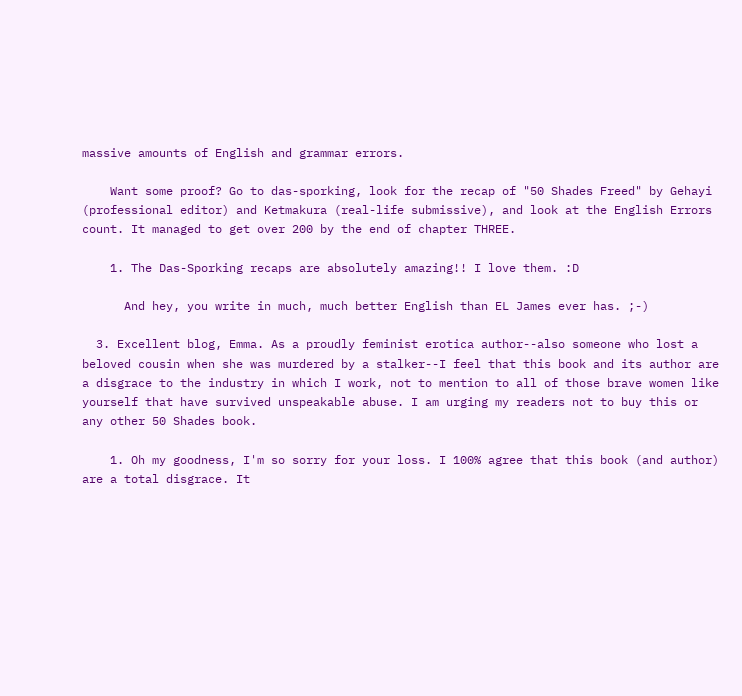massive amounts of English and grammar errors.

    Want some proof? Go to das-sporking, look for the recap of "50 Shades Freed" by Gehayi (professional editor) and Ketmakura (real-life submissive), and look at the English Errors count. It managed to get over 200 by the end of chapter THREE.

    1. The Das-Sporking recaps are absolutely amazing!! I love them. :D

      And hey, you write in much, much better English than EL James ever has. ;-)

  3. Excellent blog, Emma. As a proudly feminist erotica author--also someone who lost a beloved cousin when she was murdered by a stalker--I feel that this book and its author are a disgrace to the industry in which I work, not to mention to all of those brave women like yourself that have survived unspeakable abuse. I am urging my readers not to buy this or any other 50 Shades book.

    1. Oh my goodness, I'm so sorry for your loss. I 100% agree that this book (and author) are a total disgrace. It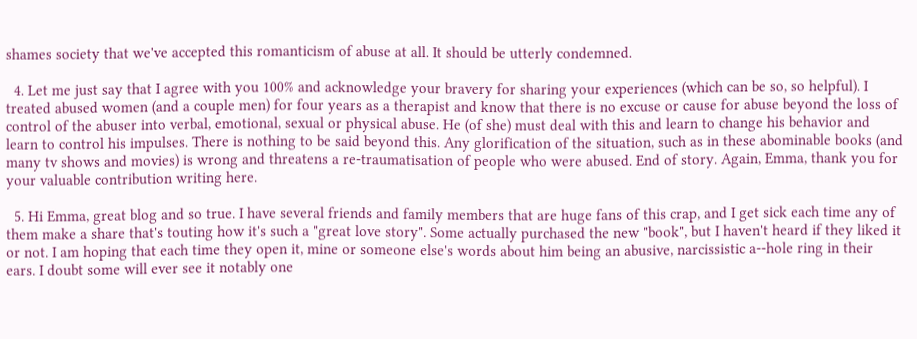shames society that we've accepted this romanticism of abuse at all. It should be utterly condemned.

  4. Let me just say that I agree with you 100% and acknowledge your bravery for sharing your experiences (which can be so, so helpful). I treated abused women (and a couple men) for four years as a therapist and know that there is no excuse or cause for abuse beyond the loss of control of the abuser into verbal, emotional, sexual or physical abuse. He (of she) must deal with this and learn to change his behavior and learn to control his impulses. There is nothing to be said beyond this. Any glorification of the situation, such as in these abominable books (and many tv shows and movies) is wrong and threatens a re-traumatisation of people who were abused. End of story. Again, Emma, thank you for your valuable contribution writing here.

  5. Hi Emma, great blog and so true. I have several friends and family members that are huge fans of this crap, and I get sick each time any of them make a share that's touting how it's such a "great love story". Some actually purchased the new "book", but I haven't heard if they liked it or not. I am hoping that each time they open it, mine or someone else's words about him being an abusive, narcissistic a--hole ring in their ears. I doubt some will ever see it notably one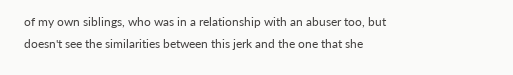of my own siblings, who was in a relationship with an abuser too, but doesn't see the similarities between this jerk and the one that she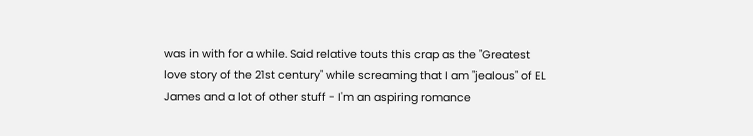was in with for a while. Said relative touts this crap as the "Greatest love story of the 21st century" while screaming that I am "jealous" of EL James and a lot of other stuff - I'm an aspiring romance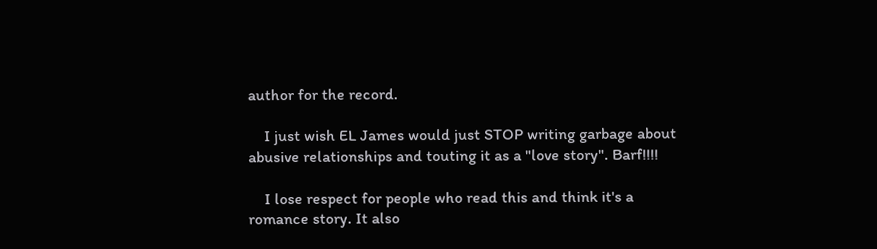author for the record.

    I just wish EL James would just STOP writing garbage about abusive relationships and touting it as a "love story". Barf!!!!

    I lose respect for people who read this and think it's a romance story. It also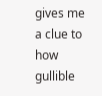gives me a clue to how gullible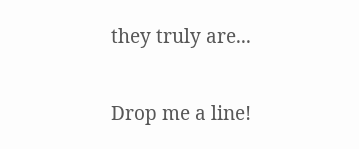they truly are...


Drop me a line!